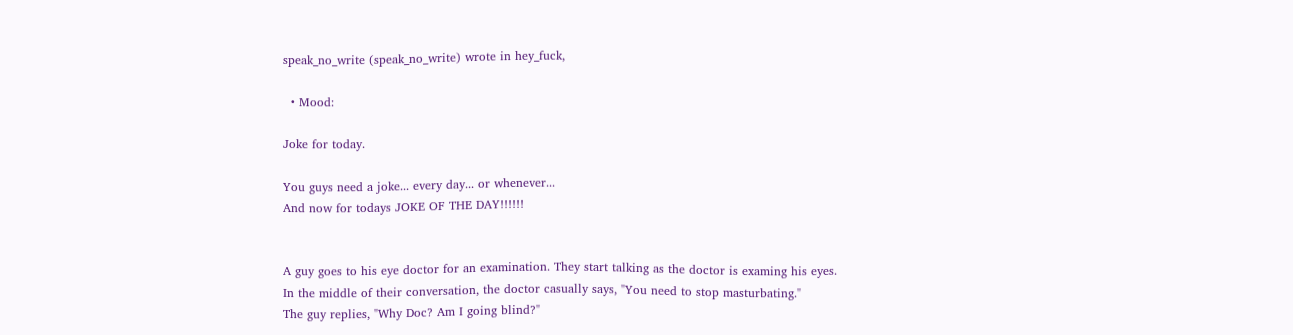speak_no_write (speak_no_write) wrote in hey_fuck,

  • Mood:

Joke for today.

You guys need a joke... every day... or whenever...
And now for todays JOKE OF THE DAY!!!!!!


A guy goes to his eye doctor for an examination. They start talking as the doctor is examing his eyes.
In the middle of their conversation, the doctor casually says, "You need to stop masturbating."
The guy replies, "Why Doc? Am I going blind?"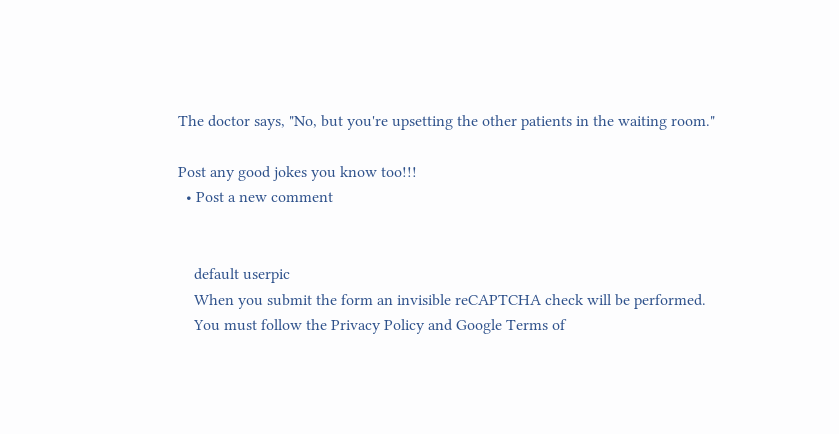The doctor says, "No, but you're upsetting the other patients in the waiting room."

Post any good jokes you know too!!!
  • Post a new comment


    default userpic
    When you submit the form an invisible reCAPTCHA check will be performed.
    You must follow the Privacy Policy and Google Terms of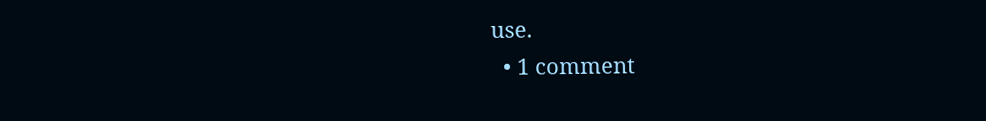use.
  • 1 comment